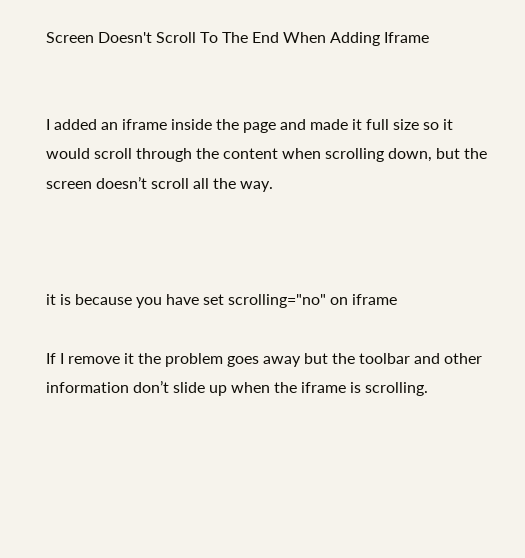Screen Doesn't Scroll To The End When Adding Iframe


I added an iframe inside the page and made it full size so it would scroll through the content when scrolling down, but the screen doesn’t scroll all the way.



it is because you have set scrolling="no" on iframe

If I remove it the problem goes away but the toolbar and other information don’t slide up when the iframe is scrolling.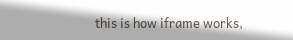this is how iframe works,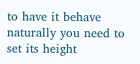to have it behave naturally you need to set its height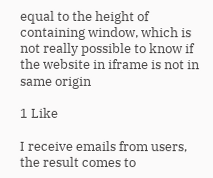equal to the height of containing window, which is not really possible to know if the website in iframe is not in same origin

1 Like

I receive emails from users, the result comes to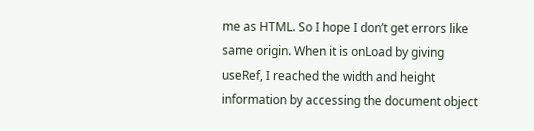me as HTML. So I hope I don’t get errors like same origin. When it is onLoad by giving useRef, I reached the width and height information by accessing the document object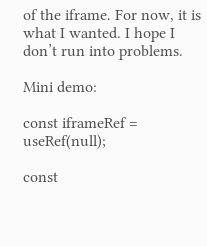of the iframe. For now, it is what I wanted. I hope I don’t run into problems.

Mini demo:

const iframeRef = useRef(null);

const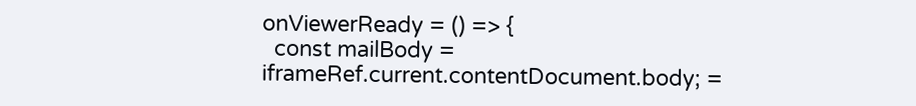onViewerReady = () => {
  const mailBody = iframeRef.current.contentDocument.body; =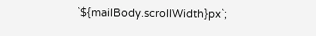`${mailBody.scrollWidth}px`;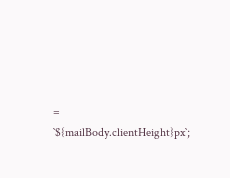= `${mailBody.clientHeight}px`;